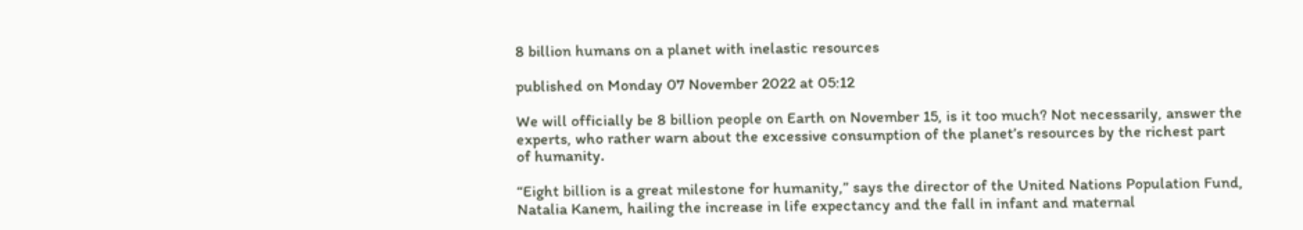8 billion humans on a planet with inelastic resources

published on Monday 07 November 2022 at 05:12

We will officially be 8 billion people on Earth on November 15, is it too much? Not necessarily, answer the experts, who rather warn about the excessive consumption of the planet’s resources by the richest part of humanity.

“Eight billion is a great milestone for humanity,” says the director of the United Nations Population Fund, Natalia Kanem, hailing the increase in life expectancy and the fall in infant and maternal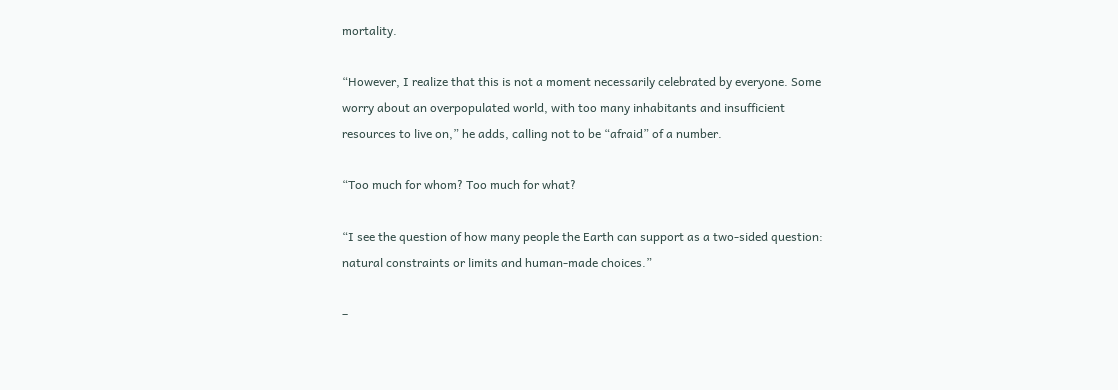mortality.

“However, I realize that this is not a moment necessarily celebrated by everyone. Some worry about an overpopulated world, with too many inhabitants and insufficient resources to live on,” he adds, calling not to be “afraid” of a number.

“Too much for whom? Too much for what?

“I see the question of how many people the Earth can support as a two-sided question: natural constraints or limits and human-made choices.”

–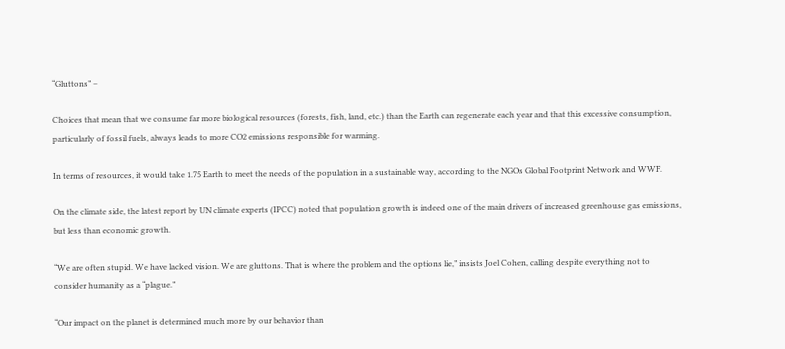“Gluttons” –

Choices that mean that we consume far more biological resources (forests, fish, land, etc.) than the Earth can regenerate each year and that this excessive consumption, particularly of fossil fuels, always leads to more CO2 emissions responsible for warming.

In terms of resources, it would take 1.75 Earth to meet the needs of the population in a sustainable way, according to the NGOs Global Footprint Network and WWF.

On the climate side, the latest report by UN climate experts (IPCC) noted that population growth is indeed one of the main drivers of increased greenhouse gas emissions, but less than economic growth.

“We are often stupid. We have lacked vision. We are gluttons. That is where the problem and the options lie,” insists Joel Cohen, calling despite everything not to consider humanity as a “plague.”

“Our impact on the planet is determined much more by our behavior than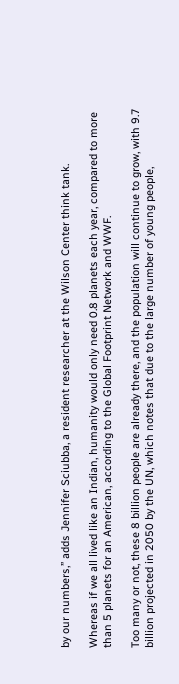by our numbers,” adds Jennifer Sciubba, a resident researcher at the Wilson Center think tank.

Whereas if we all lived like an Indian, humanity would only need 0.8 planets each year, compared to more than 5 planets for an American, according to the Global Footprint Network and WWF.

Too many or not, these 8 billion people are already there, and the population will continue to grow, with 9.7 billion projected in 2050 by the UN, which notes that due to the large number of young people,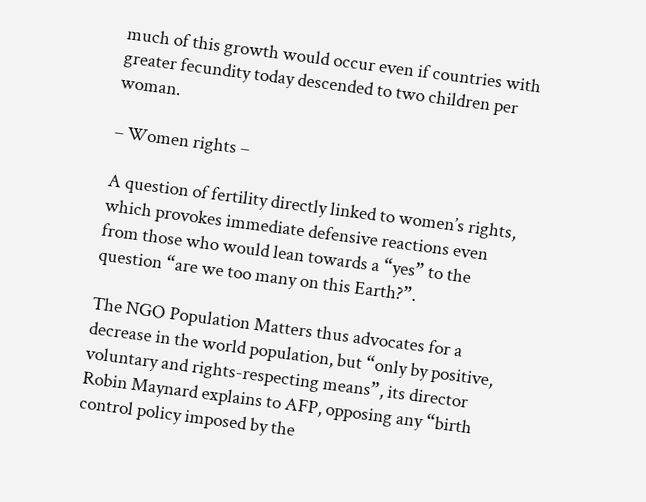much of this growth would occur even if countries with greater fecundity today descended to two children per woman.

– Women rights –

A question of fertility directly linked to women’s rights, which provokes immediate defensive reactions even from those who would lean towards a “yes” to the question “are we too many on this Earth?”.

The NGO Population Matters thus advocates for a decrease in the world population, but “only by positive, voluntary and rights-respecting means”, its director Robin Maynard explains to AFP, opposing any “birth control policy imposed by the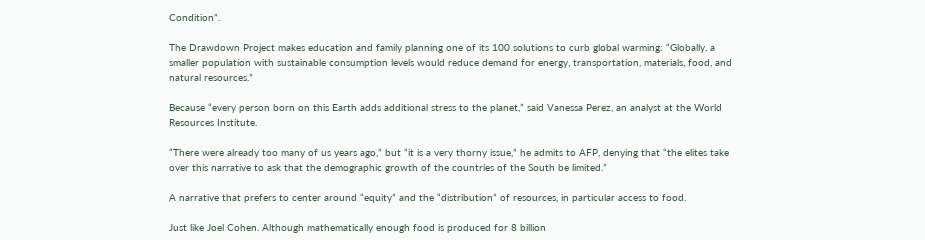Condition”.

The Drawdown Project makes education and family planning one of its 100 solutions to curb global warming: “Globally, a smaller population with sustainable consumption levels would reduce demand for energy, transportation, materials, food, and natural resources.”

Because “every person born on this Earth adds additional stress to the planet,” said Vanessa Perez, an analyst at the World Resources Institute.

“There were already too many of us years ago,” but “it is a very thorny issue,” he admits to AFP, denying that “the elites take over this narrative to ask that the demographic growth of the countries of the South be limited.”

A narrative that prefers to center around “equity” and the “distribution” of resources, in particular access to food.

Just like Joel Cohen. Although mathematically enough food is produced for 8 billion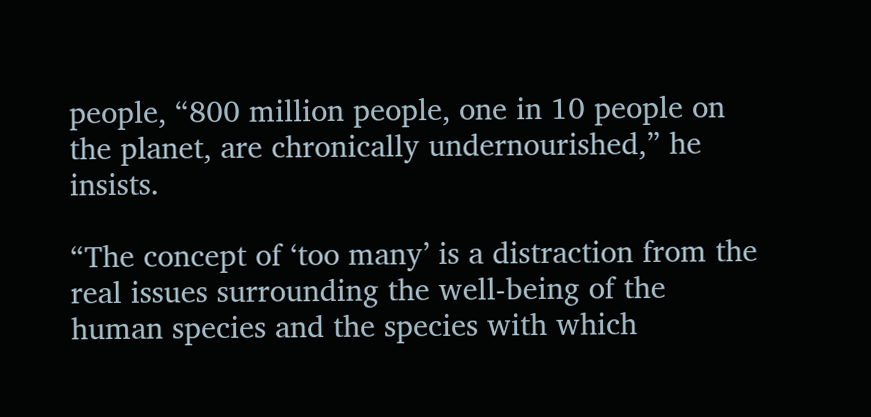people, “800 million people, one in 10 people on the planet, are chronically undernourished,” he insists.

“The concept of ‘too many’ is a distraction from the real issues surrounding the well-being of the human species and the species with which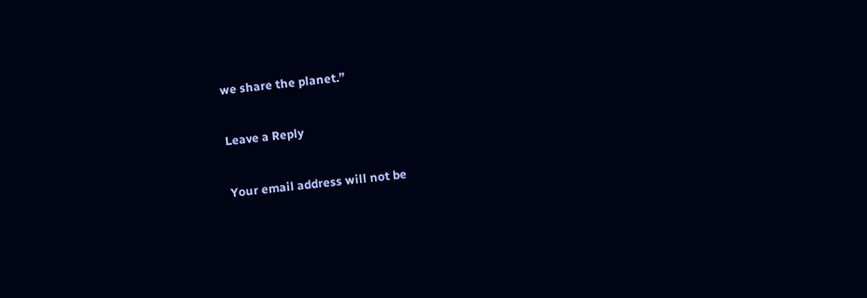we share the planet.”

Leave a Reply

Your email address will not be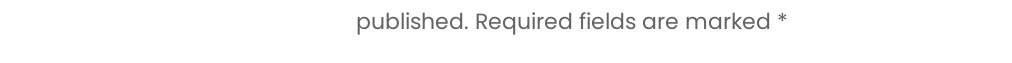published. Required fields are marked *